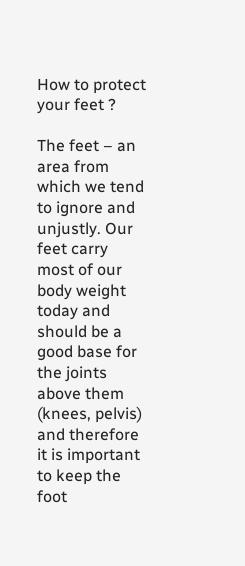How to protect your feet ?

The feet – an area from which we tend to ignore and unjustly. Our feet carry most of our body weight today and should be a good base for the joints above them (knees, pelvis) and therefore it is important to keep the foot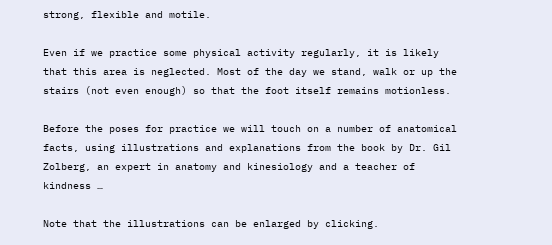strong, flexible and motile.

Even if we practice some physical activity regularly, it is likely that this area is neglected. Most of the day we stand, walk or up the stairs (not even enough) so that the foot itself remains motionless.

Before the poses for practice we will touch on a number of anatomical facts, using illustrations and explanations from the book by Dr. Gil Zolberg, an expert in anatomy and kinesiology and a teacher of kindness …

Note that the illustrations can be enlarged by clicking.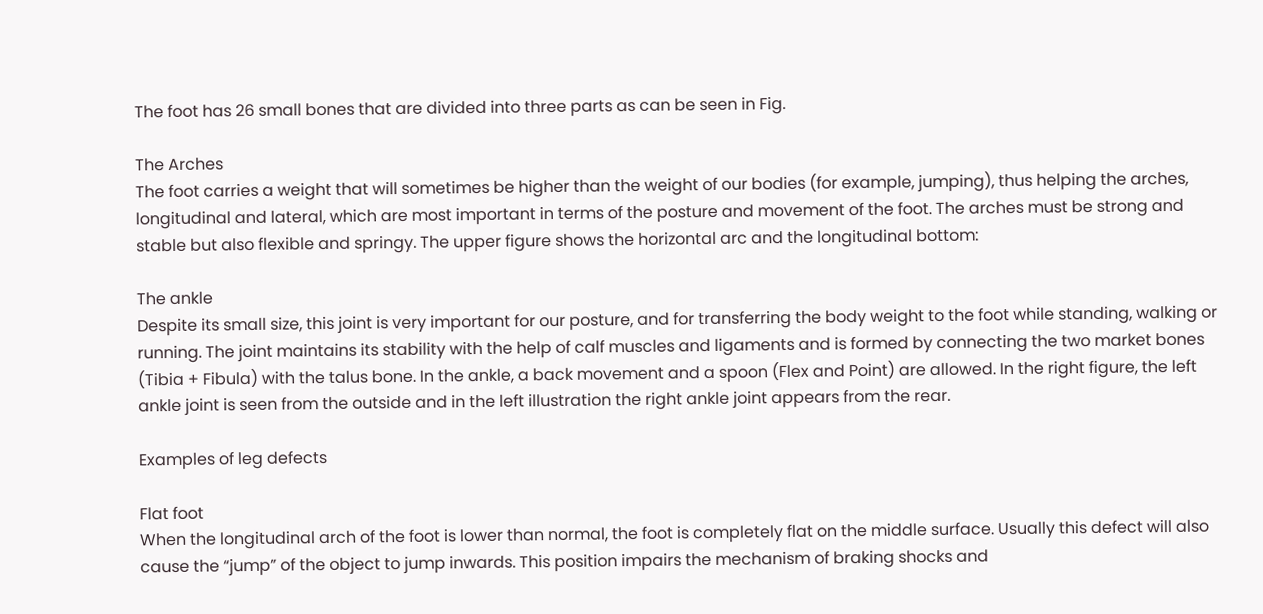The foot has 26 small bones that are divided into three parts as can be seen in Fig.

The Arches
The foot carries a weight that will sometimes be higher than the weight of our bodies (for example, jumping), thus helping the arches, longitudinal and lateral, which are most important in terms of the posture and movement of the foot. The arches must be strong and stable but also flexible and springy. The upper figure shows the horizontal arc and the longitudinal bottom:

The ankle
Despite its small size, this joint is very important for our posture, and for transferring the body weight to the foot while standing, walking or running. The joint maintains its stability with the help of calf muscles and ligaments and is formed by connecting the two market bones (Tibia + Fibula) with the talus bone. In the ankle, a back movement and a spoon (Flex and Point) are allowed. In the right figure, the left ankle joint is seen from the outside and in the left illustration the right ankle joint appears from the rear.

Examples of leg defects

Flat foot
When the longitudinal arch of the foot is lower than normal, the foot is completely flat on the middle surface. Usually this defect will also cause the “jump” of the object to jump inwards. This position impairs the mechanism of braking shocks and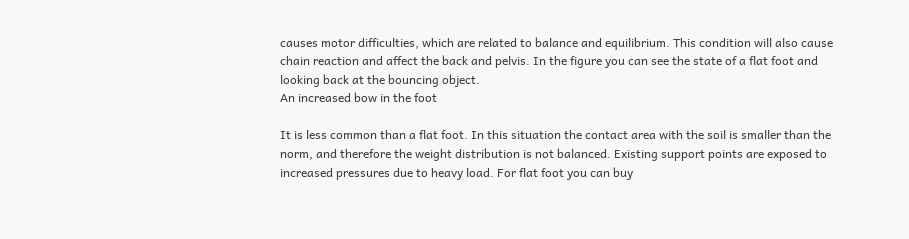causes motor difficulties, which are related to balance and equilibrium. This condition will also cause chain reaction and affect the back and pelvis. In the figure you can see the state of a flat foot and looking back at the bouncing object.
An increased bow in the foot

It is less common than a flat foot. In this situation the contact area with the soil is smaller than the norm, and therefore the weight distribution is not balanced. Existing support points are exposed to increased pressures due to heavy load. For flat foot you can buy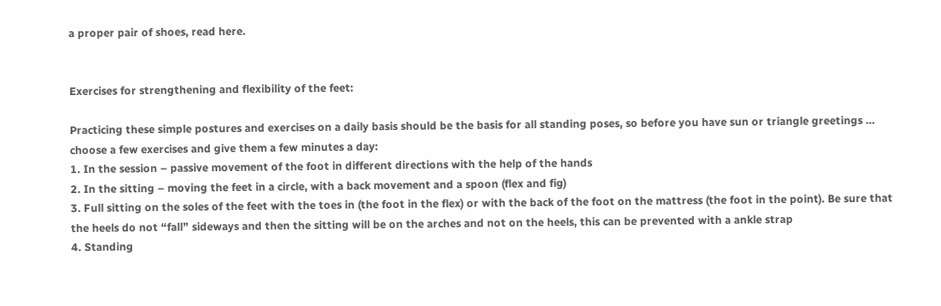a proper pair of shoes, read here.


Exercises for strengthening and flexibility of the feet:

Practicing these simple postures and exercises on a daily basis should be the basis for all standing poses, so before you have sun or triangle greetings … choose a few exercises and give them a few minutes a day:
1. In the session – passive movement of the foot in different directions with the help of the hands
2. In the sitting – moving the feet in a circle, with a back movement and a spoon (flex and fig)
3. Full sitting on the soles of the feet with the toes in (the foot in the flex) or with the back of the foot on the mattress (the foot in the point). Be sure that the heels do not “fall” sideways and then the sitting will be on the arches and not on the heels, this can be prevented with a ankle strap
4. Standing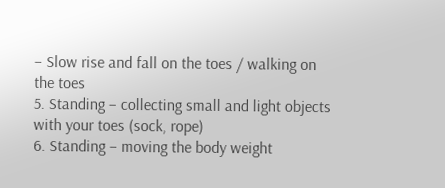– Slow rise and fall on the toes / walking on the toes
5. Standing – collecting small and light objects with your toes (sock, rope)
6. Standing – moving the body weight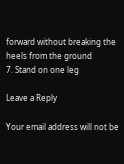forward without breaking the heels from the ground
7. Stand on one leg

Leave a Reply

Your email address will not be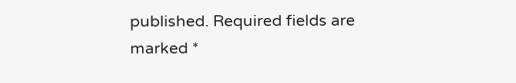published. Required fields are marked *